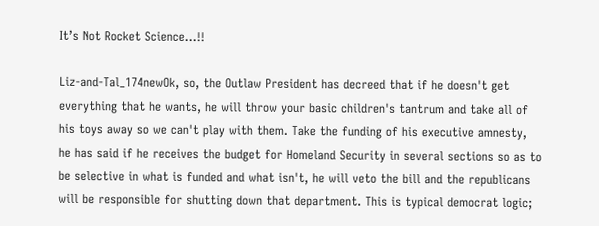It’s Not Rocket Science…!!

Liz-and-Tal_174newOk, so, the Outlaw President has decreed that if he doesn't get everything that he wants, he will throw your basic children's tantrum and take all of his toys away so we can't play with them. Take the funding of his executive amnesty, he has said if he receives the budget for Homeland Security in several sections so as to be selective in what is funded and what isn't, he will veto the bill and the republicans will be responsible for shutting down that department. This is typical democrat logic;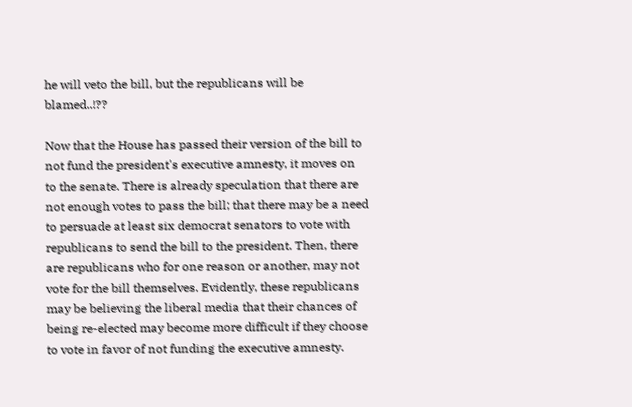he will veto the bill, but the republicans will be blamed..!??

Now that the House has passed their version of the bill to not fund the president's executive amnesty, it moves on to the senate. There is already speculation that there are not enough votes to pass the bill; that there may be a need to persuade at least six democrat senators to vote with republicans to send the bill to the president. Then, there are republicans who for one reason or another, may not vote for the bill themselves. Evidently, these republicans may be believing the liberal media that their chances of being re-elected may become more difficult if they choose to vote in favor of not funding the executive amnesty.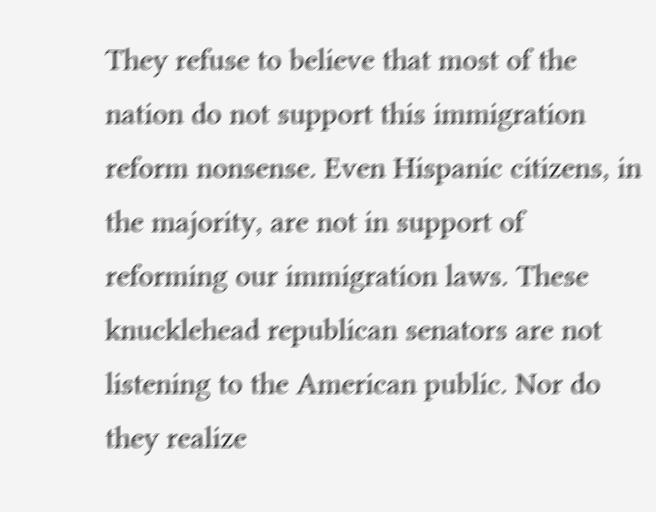They refuse to believe that most of the nation do not support this immigration reform nonsense. Even Hispanic citizens, in the majority, are not in support of reforming our immigration laws. These knucklehead republican senators are not listening to the American public. Nor do they realize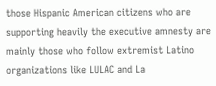those Hispanic American citizens who are supporting heavily the executive amnesty are mainly those who follow extremist Latino organizations like LULAC and La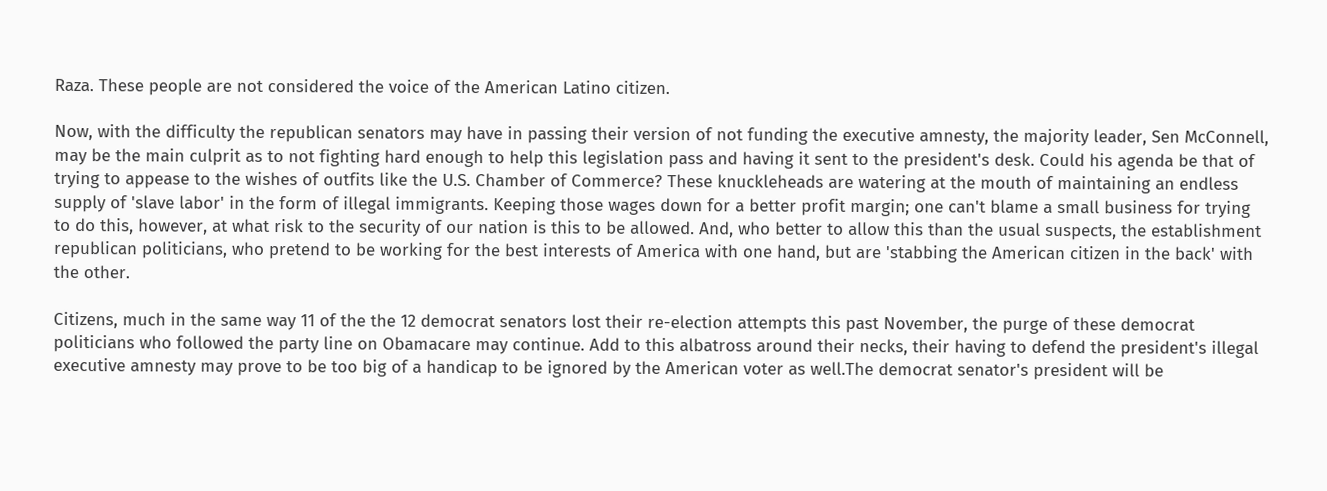Raza. These people are not considered the voice of the American Latino citizen.

Now, with the difficulty the republican senators may have in passing their version of not funding the executive amnesty, the majority leader, Sen McConnell, may be the main culprit as to not fighting hard enough to help this legislation pass and having it sent to the president's desk. Could his agenda be that of trying to appease to the wishes of outfits like the U.S. Chamber of Commerce? These knuckleheads are watering at the mouth of maintaining an endless supply of 'slave labor' in the form of illegal immigrants. Keeping those wages down for a better profit margin; one can't blame a small business for trying to do this, however, at what risk to the security of our nation is this to be allowed. And, who better to allow this than the usual suspects, the establishment republican politicians, who pretend to be working for the best interests of America with one hand, but are 'stabbing the American citizen in the back' with the other.

Citizens, much in the same way 11 of the the 12 democrat senators lost their re-election attempts this past November, the purge of these democrat politicians who followed the party line on Obamacare may continue. Add to this albatross around their necks, their having to defend the president's illegal executive amnesty may prove to be too big of a handicap to be ignored by the American voter as well.The democrat senator's president will be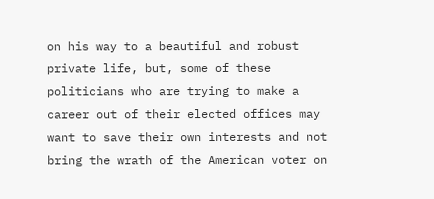on his way to a beautiful and robust private life, but, some of these politicians who are trying to make a career out of their elected offices may want to save their own interests and not bring the wrath of the American voter on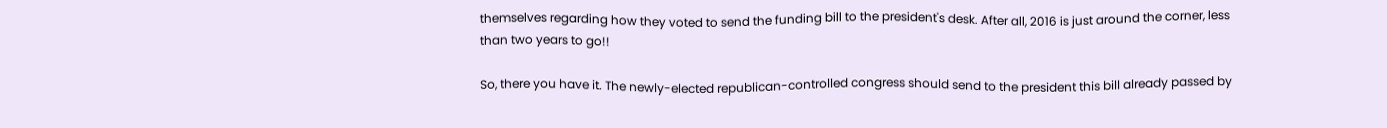themselves regarding how they voted to send the funding bill to the president's desk. After all, 2016 is just around the corner, less than two years to go!!

So, there you have it. The newly-elected republican-controlled congress should send to the president this bill already passed by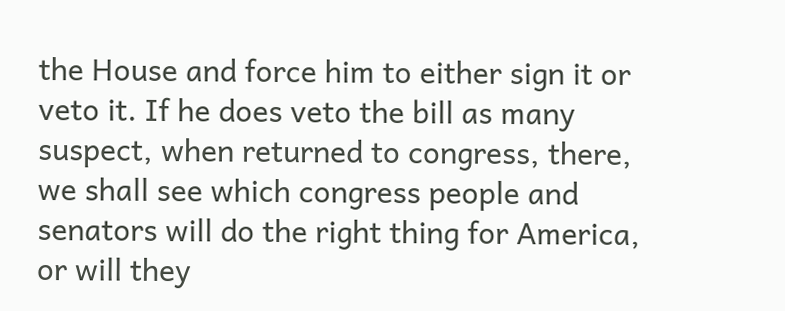the House and force him to either sign it or veto it. If he does veto the bill as many suspect, when returned to congress, there, we shall see which congress people and senators will do the right thing for America, or will they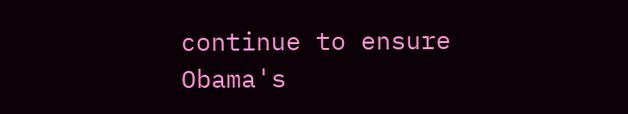continue to ensure Obama's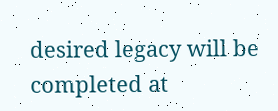desired legacy will be completed at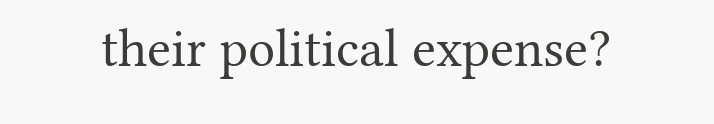their political expense?